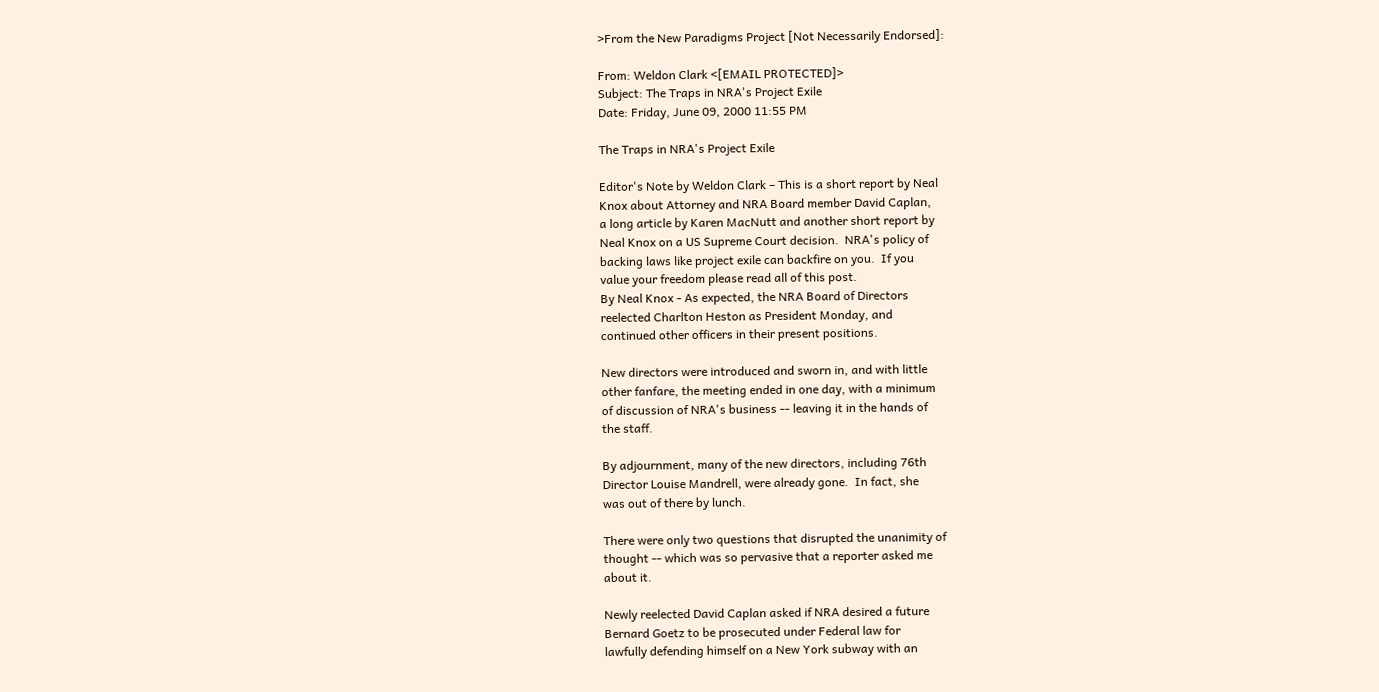>From the New Paradigms Project [Not Necessarily Endorsed]:

From: Weldon Clark <[EMAIL PROTECTED]>
Subject: The Traps in NRA's Project Exile
Date: Friday, June 09, 2000 11:55 PM

The Traps in NRA's Project Exile

Editor's Note by Weldon Clark – This is a short report by Neal
Knox about Attorney and NRA Board member David Caplan,
a long article by Karen MacNutt and another short report by
Neal Knox on a US Supreme Court decision.  NRA's policy of
backing laws like project exile can backfire on you.  If you
value your freedom please read all of this post.
By Neal Knox - As expected, the NRA Board of Directors
reelected Charlton Heston as President Monday, and
continued other officers in their present positions.

New directors were introduced and sworn in, and with little
other fanfare, the meeting ended in one day, with a minimum
of discussion of NRA's business -- leaving it in the hands of
the staff.

By adjournment, many of the new directors, including 76th
Director Louise Mandrell, were already gone.  In fact, she
was out of there by lunch.

There were only two questions that disrupted the unanimity of
thought -- which was so pervasive that a reporter asked me
about it.

Newly reelected David Caplan asked if NRA desired a future
Bernard Goetz to be prosecuted under Federal law for
lawfully defending himself on a New York subway with an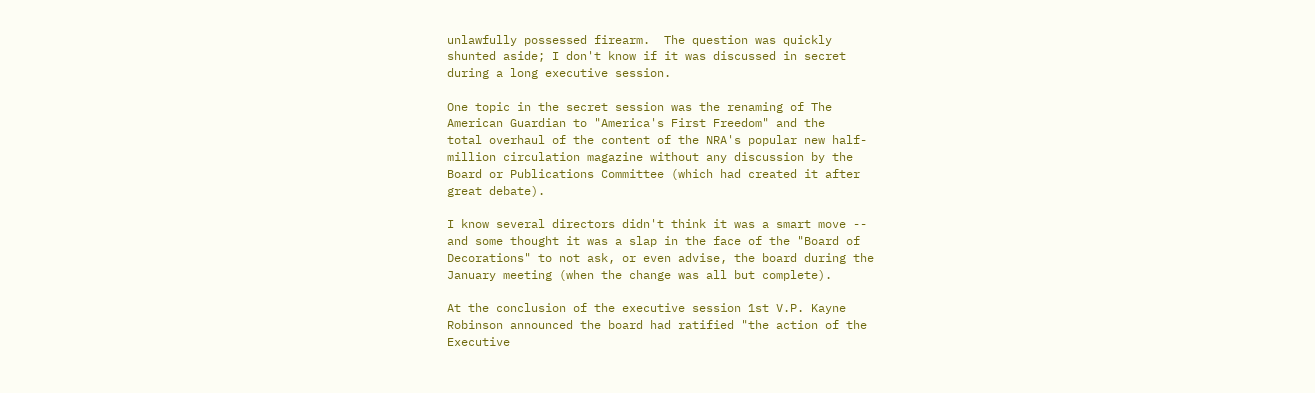unlawfully possessed firearm.  The question was quickly
shunted aside; I don't know if it was discussed in secret
during a long executive session.

One topic in the secret session was the renaming of The
American Guardian to "America's First Freedom" and the
total overhaul of the content of the NRA's popular new half-
million circulation magazine without any discussion by the
Board or Publications Committee (which had created it after
great debate).

I know several directors didn't think it was a smart move --
and some thought it was a slap in the face of the "Board of
Decorations" to not ask, or even advise, the board during the
January meeting (when the change was all but complete).

At the conclusion of the executive session 1st V.P. Kayne
Robinson announced the board had ratified "the action of the
Executive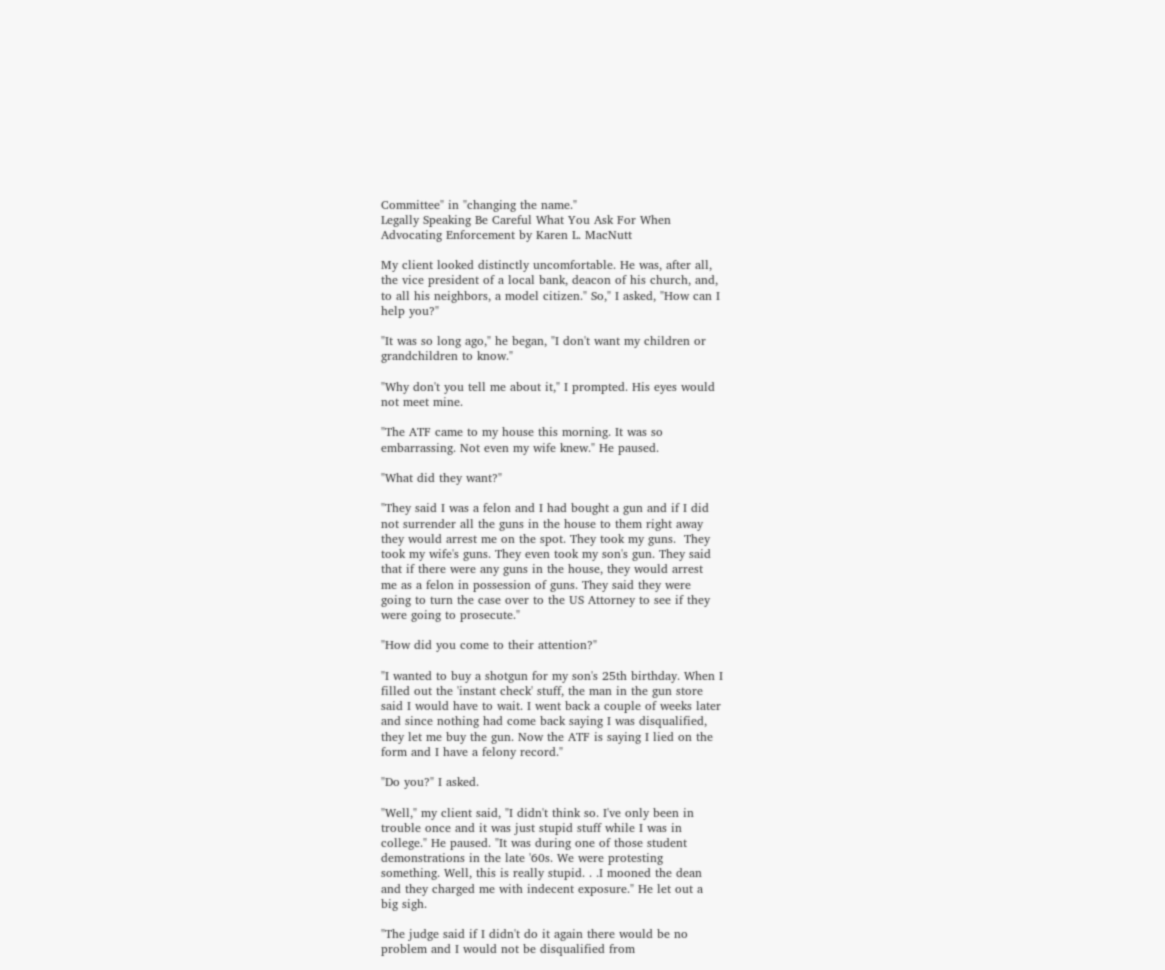Committee" in "changing the name."
Legally Speaking Be Careful What You Ask For When
Advocating Enforcement by Karen L. MacNutt

My client looked distinctly uncomfortable. He was, after all,
the vice president of a local bank, deacon of his church, and,
to all his neighbors, a model citizen." So," I asked, "How can I
help you?"

"It was so long ago," he began, "I don't want my children or
grandchildren to know."

"Why don't you tell me about it," I prompted. His eyes would
not meet mine.

"The ATF came to my house this morning. It was so
embarrassing. Not even my wife knew." He paused.

"What did they want?"

"They said I was a felon and I had bought a gun and if I did
not surrender all the guns in the house to them right away
they would arrest me on the spot. They took my guns.  They
took my wife's guns. They even took my son's gun. They said
that if there were any guns in the house, they would arrest
me as a felon in possession of guns. They said they were
going to turn the case over to the US Attorney to see if they
were going to prosecute."

"How did you come to their attention?"

"I wanted to buy a shotgun for my son's 25th birthday. When I
filled out the 'instant check' stuff, the man in the gun store
said I would have to wait. I went back a couple of weeks later
and since nothing had come back saying I was disqualified,
they let me buy the gun. Now the ATF is saying I lied on the
form and I have a felony record."

"Do you?" I asked.

"Well," my client said, "I didn't think so. I've only been in
trouble once and it was just stupid stuff while I was in
college." He paused. "It was during one of those student
demonstrations in the late '60s. We were protesting
something. Well, this is really stupid. . .I mooned the dean
and they charged me with indecent exposure." He let out a
big sigh.

"The judge said if I didn't do it again there would be no
problem and I would not be disqualified from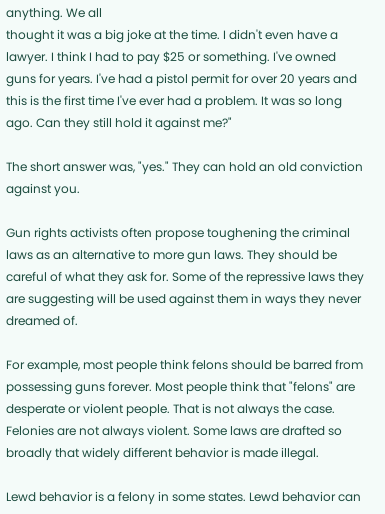anything. We all
thought it was a big joke at the time. I didn't even have a
lawyer. I think I had to pay $25 or something. I've owned
guns for years. I've had a pistol permit for over 20 years and
this is the first time I've ever had a problem. It was so long
ago. Can they still hold it against me?"

The short answer was, "yes." They can hold an old conviction
against you.

Gun rights activists often propose toughening the criminal
laws as an alternative to more gun laws. They should be
careful of what they ask for. Some of the repressive laws they
are suggesting will be used against them in ways they never
dreamed of.

For example, most people think felons should be barred from
possessing guns forever. Most people think that "felons" are
desperate or violent people. That is not always the case.
Felonies are not always violent. Some laws are drafted so
broadly that widely different behavior is made illegal.

Lewd behavior is a felony in some states. Lewd behavior can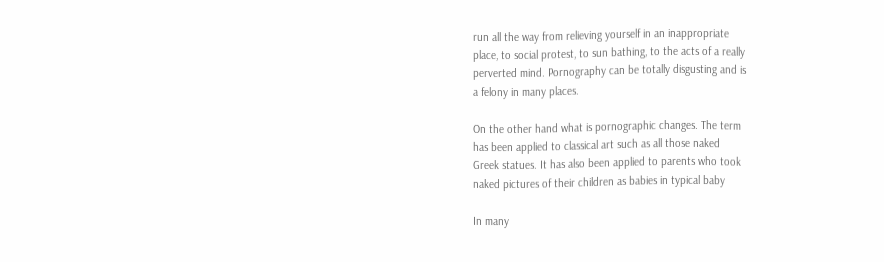run all the way from relieving yourself in an inappropriate
place, to social protest, to sun bathing, to the acts of a really
perverted mind. Pornography can be totally disgusting and is
a felony in many places.

On the other hand what is pornographic changes. The term
has been applied to classical art such as all those naked
Greek statues. It has also been applied to parents who took
naked pictures of their children as babies in typical baby

In many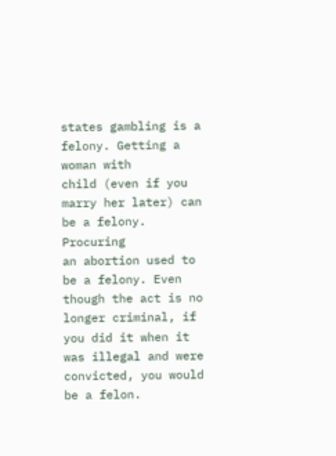states gambling is a felony. Getting a woman with
child (even if you marry her later) can be a felony. Procuring
an abortion used to be a felony. Even though the act is no
longer criminal, if you did it when it was illegal and were
convicted, you would be a felon.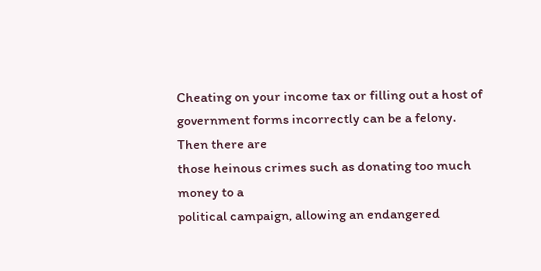Cheating on your income tax or filling out a host of
government forms incorrectly can be a felony. Then there are
those heinous crimes such as donating too much money to a
political campaign, allowing an endangered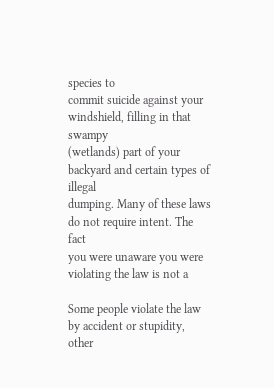species to
commit suicide against your windshield, filling in that swampy
(wetlands) part of your backyard and certain types of illegal
dumping. Many of these laws do not require intent. The fact
you were unaware you were violating the law is not a

Some people violate the law by accident or stupidity, other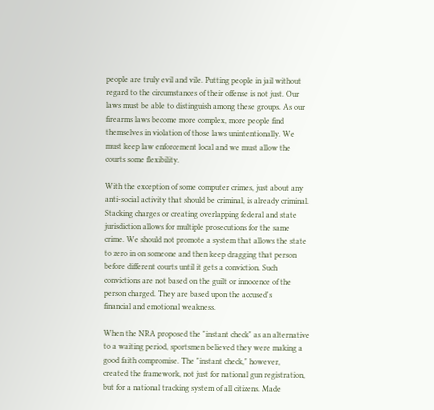people are truly evil and vile. Putting people in jail without
regard to the circumstances of their offense is not just. Our
laws must be able to distinguish among these groups. As our
firearms laws become more complex, more people find
themselves in violation of those laws unintentionally. We
must keep law enforcement local and we must allow the
courts some flexibility.

With the exception of some computer crimes, just about any
anti-social activity that should be criminal, is already criminal.
Stacking charges or creating overlapping federal and state
jurisdiction allows for multiple prosecutions for the same
crime. We should not promote a system that allows the state
to zero in on someone and then keep dragging that person
before different courts until it gets a conviction. Such
convictions are not based on the guilt or innocence of the
person charged. They are based upon the accused's
financial and emotional weakness.

When the NRA proposed the "instant check" as an alternative
to a waiting period, sportsmen believed they were making a
good faith compromise. The "instant check," however,
created the framework, not just for national gun registration,
but for a national tracking system of all citizens. Made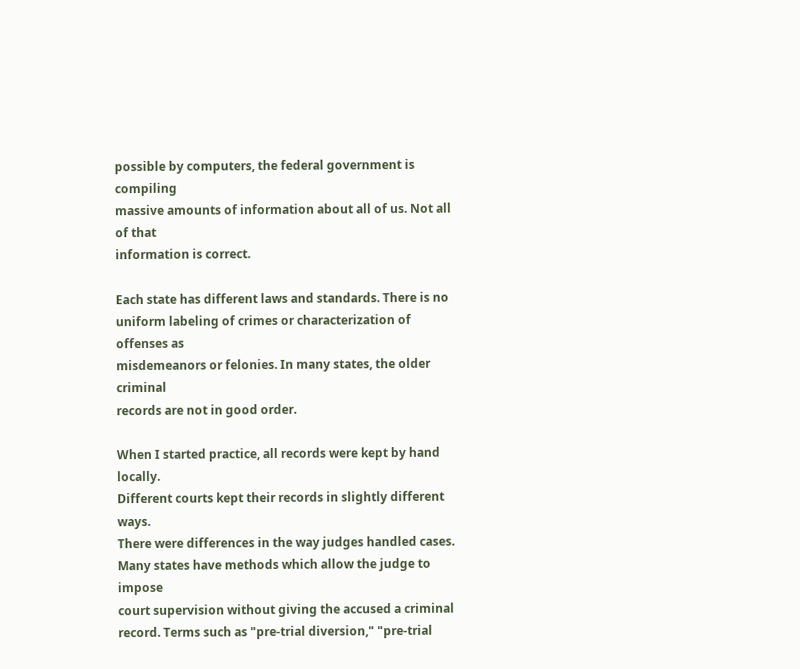possible by computers, the federal government is compiling
massive amounts of information about all of us. Not all of that
information is correct.

Each state has different laws and standards. There is no
uniform labeling of crimes or characterization of offenses as
misdemeanors or felonies. In many states, the older criminal
records are not in good order.

When I started practice, all records were kept by hand locally.
Different courts kept their records in slightly different ways.
There were differences in the way judges handled cases.
Many states have methods which allow the judge to impose
court supervision without giving the accused a criminal
record. Terms such as "pre-trial diversion," "pre-trial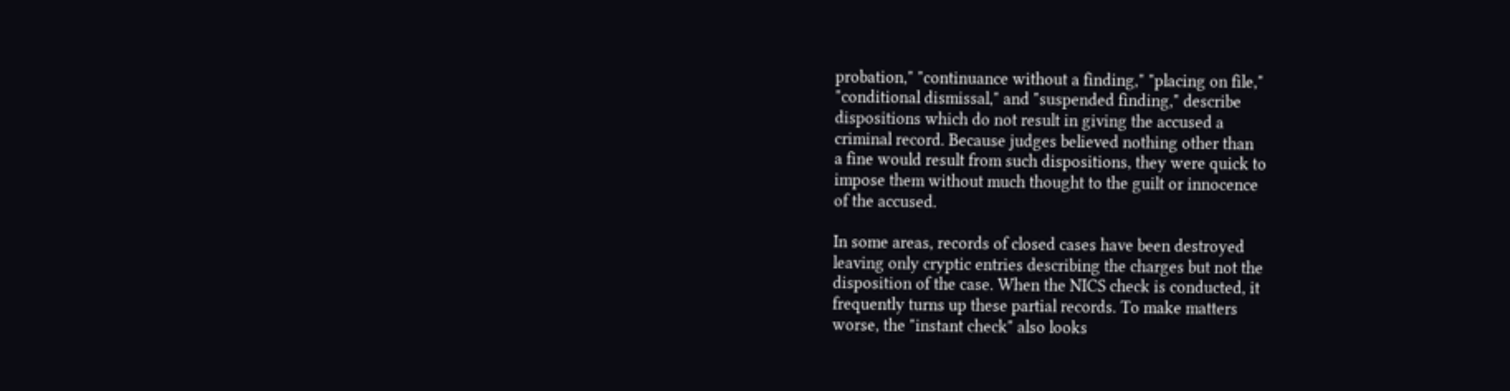probation," "continuance without a finding," "placing on file,"
"conditional dismissal," and "suspended finding," describe
dispositions which do not result in giving the accused a
criminal record. Because judges believed nothing other than
a fine would result from such dispositions, they were quick to
impose them without much thought to the guilt or innocence
of the accused.

In some areas, records of closed cases have been destroyed
leaving only cryptic entries describing the charges but not the
disposition of the case. When the NICS check is conducted, it
frequently turns up these partial records. To make matters
worse, the "instant check" also looks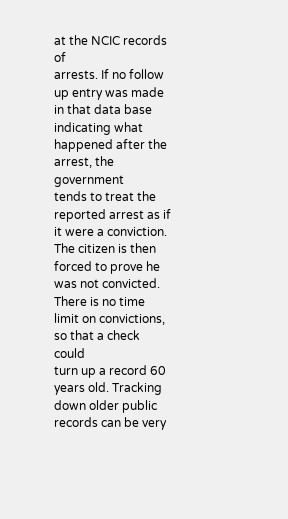at the NCIC records of
arrests. If no follow up entry was made in that data base
indicating what happened after the arrest, the government
tends to treat the reported arrest as if it were a conviction.
The citizen is then forced to prove he was not convicted.
There is no time limit on convictions, so that a check could
turn up a record 60 years old. Tracking down older public
records can be very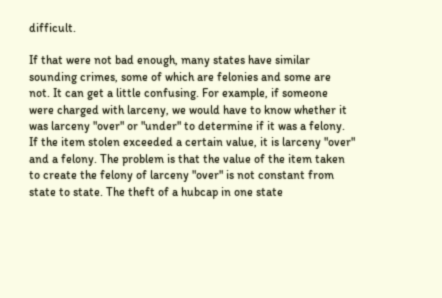difficult.

If that were not bad enough, many states have similar
sounding crimes, some of which are felonies and some are
not. It can get a little confusing. For example, if someone
were charged with larceny, we would have to know whether it
was larceny "over" or "under" to determine if it was a felony.
If the item stolen exceeded a certain value, it is larceny "over"
and a felony. The problem is that the value of the item taken
to create the felony of larceny "over" is not constant from
state to state. The theft of a hubcap in one state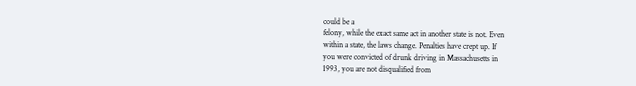could be a
felony, while the exact same act in another state is not. Even
within a state, the laws change. Penalties have crept up. If
you were convicted of drunk driving in Massachusetts in
1993, you are not disqualified from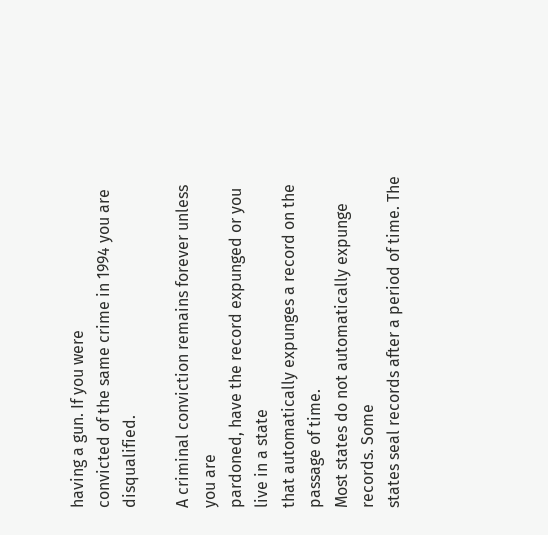having a gun. If you were
convicted of the same crime in 1994 you are disqualified.

A criminal conviction remains forever unless you are
pardoned, have the record expunged or you live in a state
that automatically expunges a record on the passage of time.
Most states do not automatically expunge records. Some
states seal records after a period of time. The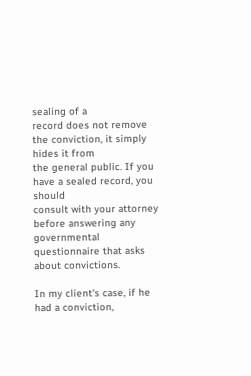sealing of a
record does not remove the conviction, it simply hides it from
the general public. If you have a sealed record, you should
consult with your attorney before answering any
governmental questionnaire that asks about convictions.

In my client's case, if he had a conviction,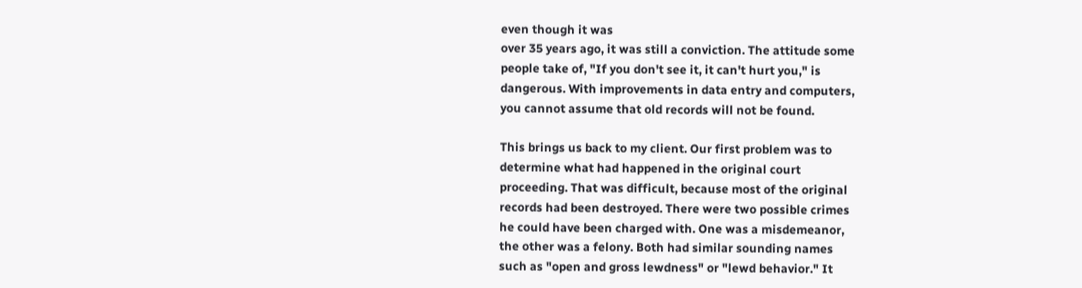even though it was
over 35 years ago, it was still a conviction. The attitude some
people take of, "If you don't see it, it can't hurt you," is
dangerous. With improvements in data entry and computers,
you cannot assume that old records will not be found.

This brings us back to my client. Our first problem was to
determine what had happened in the original court
proceeding. That was difficult, because most of the original
records had been destroyed. There were two possible crimes
he could have been charged with. One was a misdemeanor,
the other was a felony. Both had similar sounding names
such as "open and gross lewdness" or "lewd behavior." It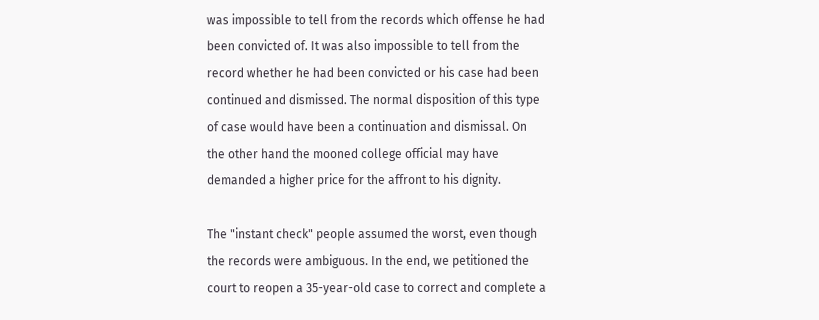was impossible to tell from the records which offense he had
been convicted of. It was also impossible to tell from the
record whether he had been convicted or his case had been
continued and dismissed. The normal disposition of this type
of case would have been a continuation and dismissal. On
the other hand the mooned college official may have
demanded a higher price for the affront to his dignity.

The "instant check" people assumed the worst, even though
the records were ambiguous. In the end, we petitioned the
court to reopen a 35-year-old case to correct and complete a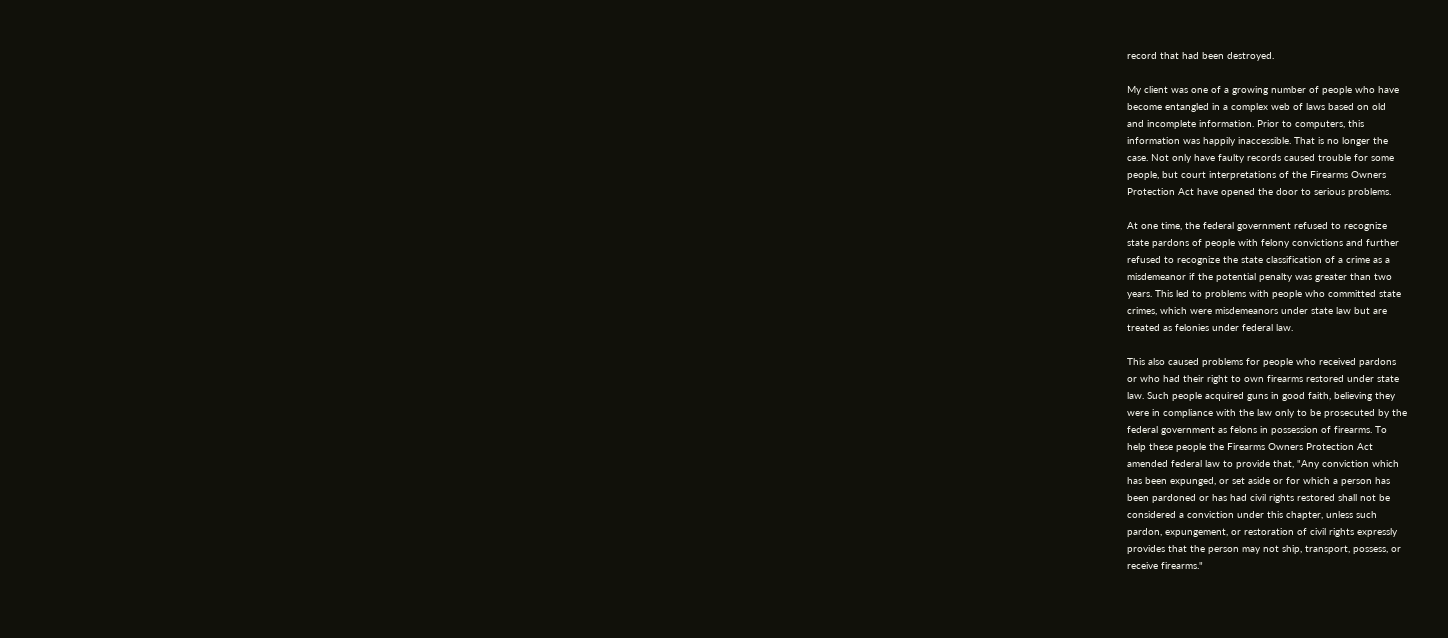record that had been destroyed.

My client was one of a growing number of people who have
become entangled in a complex web of laws based on old
and incomplete information. Prior to computers, this
information was happily inaccessible. That is no longer the
case. Not only have faulty records caused trouble for some
people, but court interpretations of the Firearms Owners
Protection Act have opened the door to serious problems.

At one time, the federal government refused to recognize
state pardons of people with felony convictions and further
refused to recognize the state classification of a crime as a
misdemeanor if the potential penalty was greater than two
years. This led to problems with people who committed state
crimes, which were misdemeanors under state law but are
treated as felonies under federal law.

This also caused problems for people who received pardons
or who had their right to own firearms restored under state
law. Such people acquired guns in good faith, believing they
were in compliance with the law only to be prosecuted by the
federal government as felons in possession of firearms. To
help these people the Firearms Owners Protection Act
amended federal law to provide that, "Any conviction which
has been expunged, or set aside or for which a person has
been pardoned or has had civil rights restored shall not be
considered a conviction under this chapter, unless such
pardon, expungement, or restoration of civil rights expressly
provides that the person may not ship, transport, possess, or
receive firearms."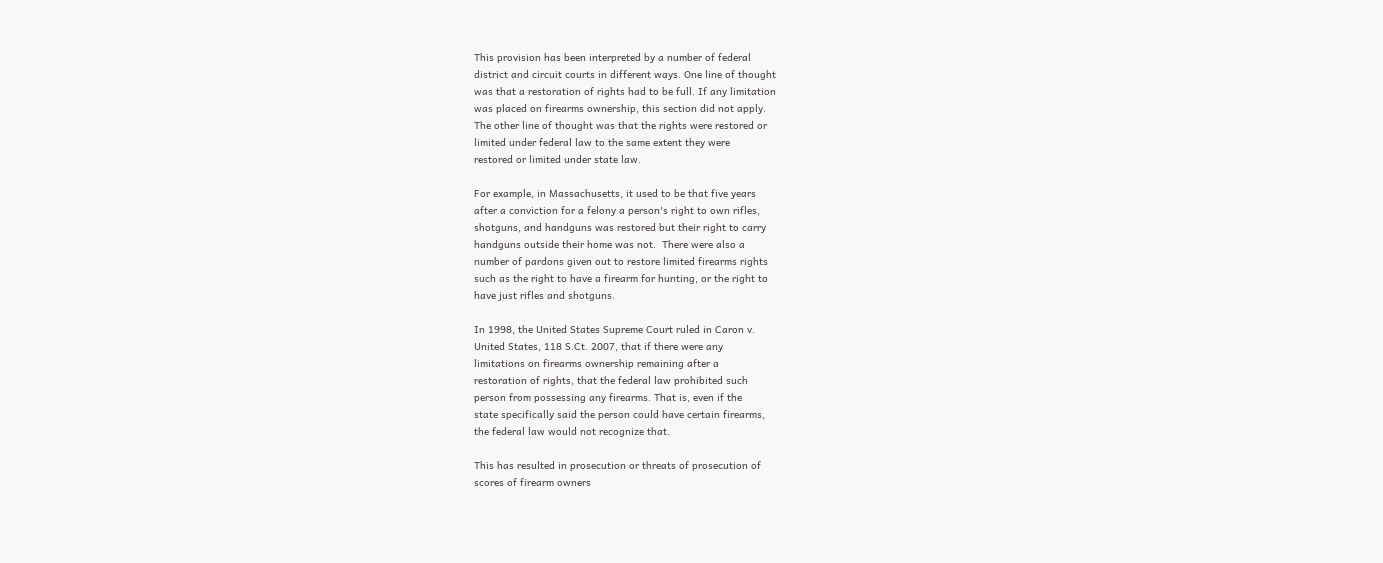This provision has been interpreted by a number of federal
district and circuit courts in different ways. One line of thought
was that a restoration of rights had to be full. If any limitation
was placed on firearms ownership, this section did not apply.
The other line of thought was that the rights were restored or
limited under federal law to the same extent they were
restored or limited under state law.

For example, in Massachusetts, it used to be that five years
after a conviction for a felony a person's right to own rifles,
shotguns, and handguns was restored but their right to carry
handguns outside their home was not.  There were also a
number of pardons given out to restore limited firearms rights
such as the right to have a firearm for hunting, or the right to
have just rifles and shotguns.

In 1998, the United States Supreme Court ruled in Caron v.
United States, 118 S.Ct. 2007, that if there were any
limitations on firearms ownership remaining after a
restoration of rights, that the federal law prohibited such
person from possessing any firearms. That is, even if the
state specifically said the person could have certain firearms,
the federal law would not recognize that.

This has resulted in prosecution or threats of prosecution of
scores of firearm owners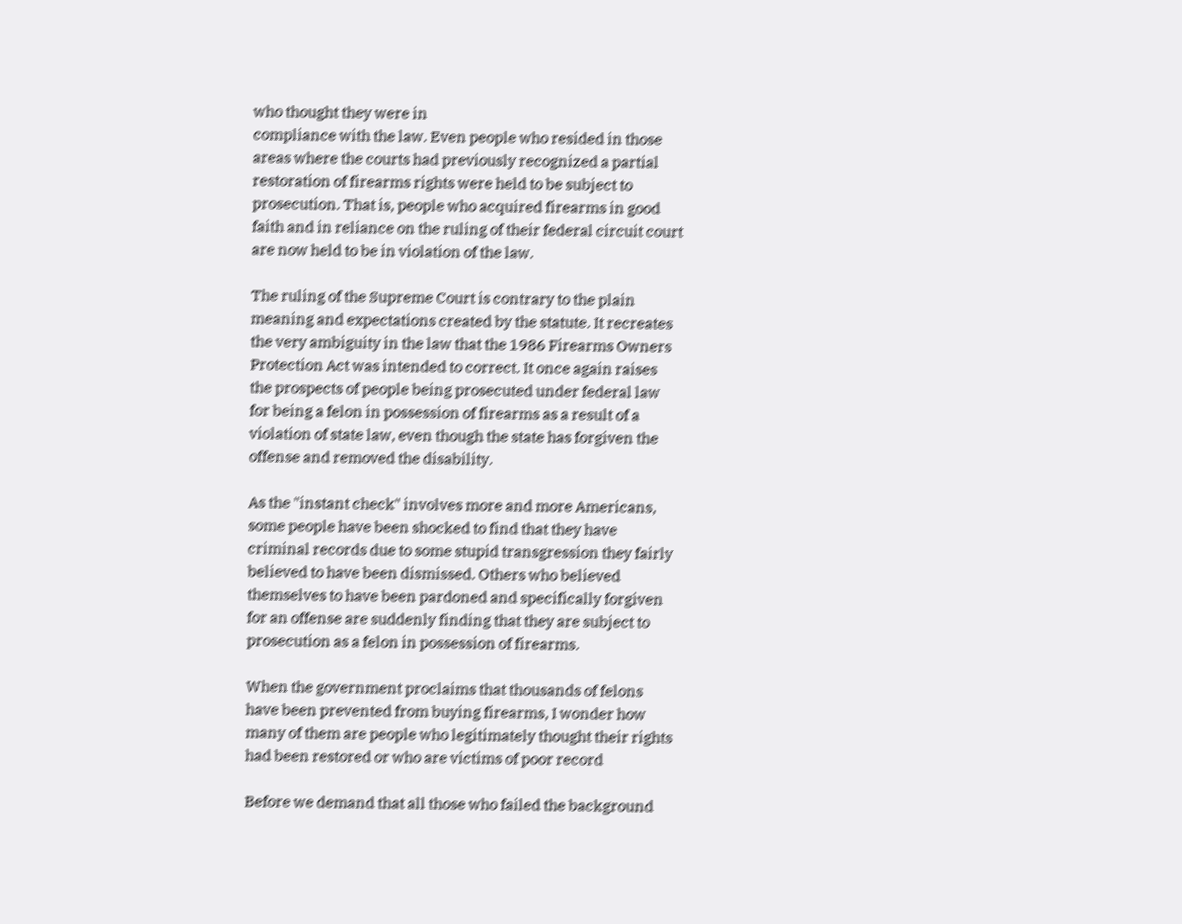who thought they were in
compliance with the law. Even people who resided in those
areas where the courts had previously recognized a partial
restoration of firearms rights were held to be subject to
prosecution. That is, people who acquired firearms in good
faith and in reliance on the ruling of their federal circuit court
are now held to be in violation of the law.

The ruling of the Supreme Court is contrary to the plain
meaning and expectations created by the statute. It recreates
the very ambiguity in the law that the 1986 Firearms Owners
Protection Act was intended to correct. It once again raises
the prospects of people being prosecuted under federal law
for being a felon in possession of firearms as a result of a
violation of state law, even though the state has forgiven the
offense and removed the disability.

As the "instant check" involves more and more Americans,
some people have been shocked to find that they have
criminal records due to some stupid transgression they fairly
believed to have been dismissed. Others who believed
themselves to have been pardoned and specifically forgiven
for an offense are suddenly finding that they are subject to
prosecution as a felon in possession of firearms.

When the government proclaims that thousands of felons
have been prevented from buying firearms, I wonder how
many of them are people who legitimately thought their rights
had been restored or who are victims of poor record

Before we demand that all those who failed the background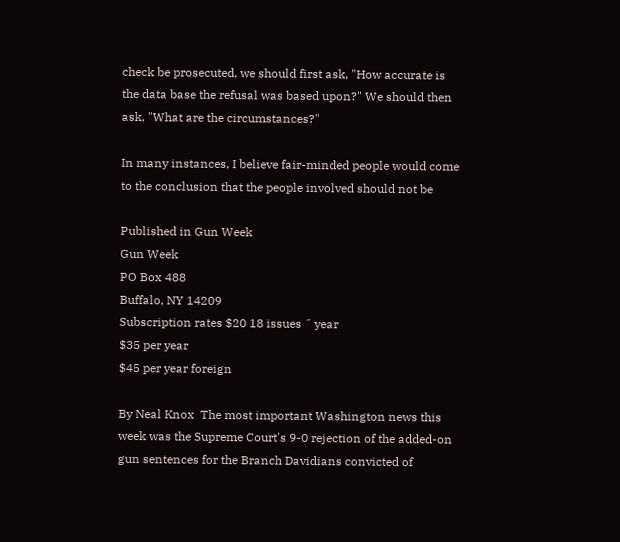check be prosecuted, we should first ask, "How accurate is
the data base the refusal was based upon?" We should then
ask, "What are the circumstances?"

In many instances, I believe fair-minded people would come
to the conclusion that the people involved should not be

Published in Gun Week
Gun Week
PO Box 488
Buffalo, NY 14209
Subscription rates $20 18 issues ˝ year
$35 per year
$45 per year foreign

By Neal Knox  The most important Washington news this
week was the Supreme Court's 9-0 rejection of the added-on
gun sentences for the Branch Davidians convicted of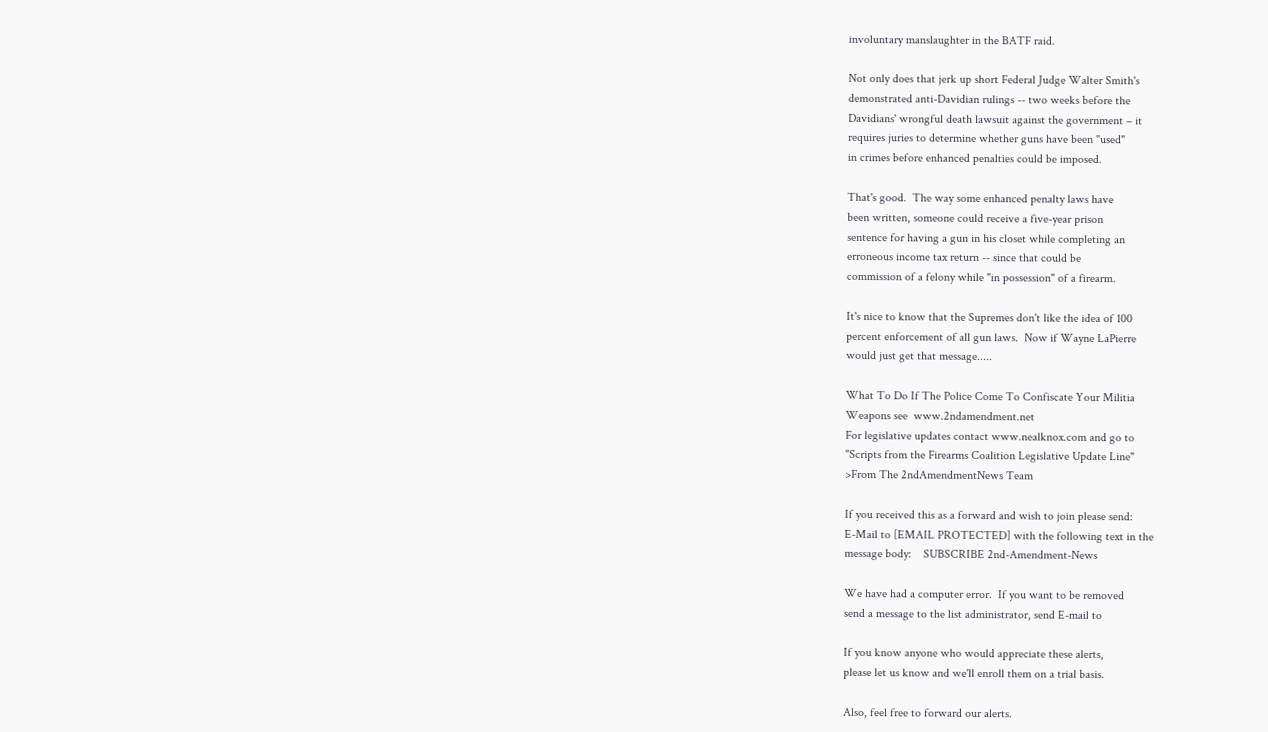involuntary manslaughter in the BATF raid.

Not only does that jerk up short Federal Judge Walter Smith's
demonstrated anti-Davidian rulings -- two weeks before the
Davidians' wrongful death lawsuit against the government – it
requires juries to determine whether guns have been "used"
in crimes before enhanced penalties could be imposed.

That's good.  The way some enhanced penalty laws have
been written, someone could receive a five-year prison
sentence for having a gun in his closet while completing an
erroneous income tax return -- since that could be
commission of a felony while "in possession" of a firearm.

It's nice to know that the Supremes don't like the idea of 100
percent enforcement of all gun laws.  Now if Wayne LaPierre
would just get that message.....

What To Do If The Police Come To Confiscate Your Militia
Weapons see  www.2ndamendment.net
For legislative updates contact www.nealknox.com and go to
"Scripts from the Firearms Coalition Legislative Update Line"
>From The 2ndAmendmentNews Team

If you received this as a forward and wish to join please send:
E-Mail to [EMAIL PROTECTED] with the following text in the
message body:    SUBSCRIBE 2nd-Amendment-News

We have had a computer error.  If you want to be removed
send a message to the list administrator, send E-mail to

If you know anyone who would appreciate these alerts,
please let us know and we'll enroll them on a trial basis.

Also, feel free to forward our alerts.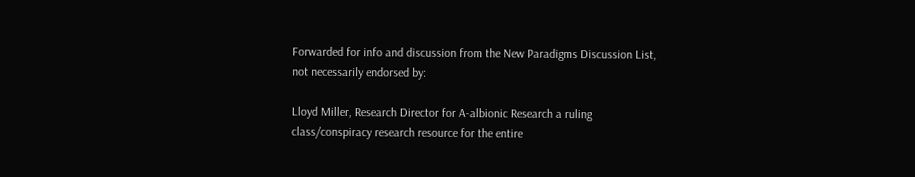Forwarded for info and discussion from the New Paradigms Discussion List,
not necessarily endorsed by:

Lloyd Miller, Research Director for A-albionic Research a ruling
class/conspiracy research resource for the entire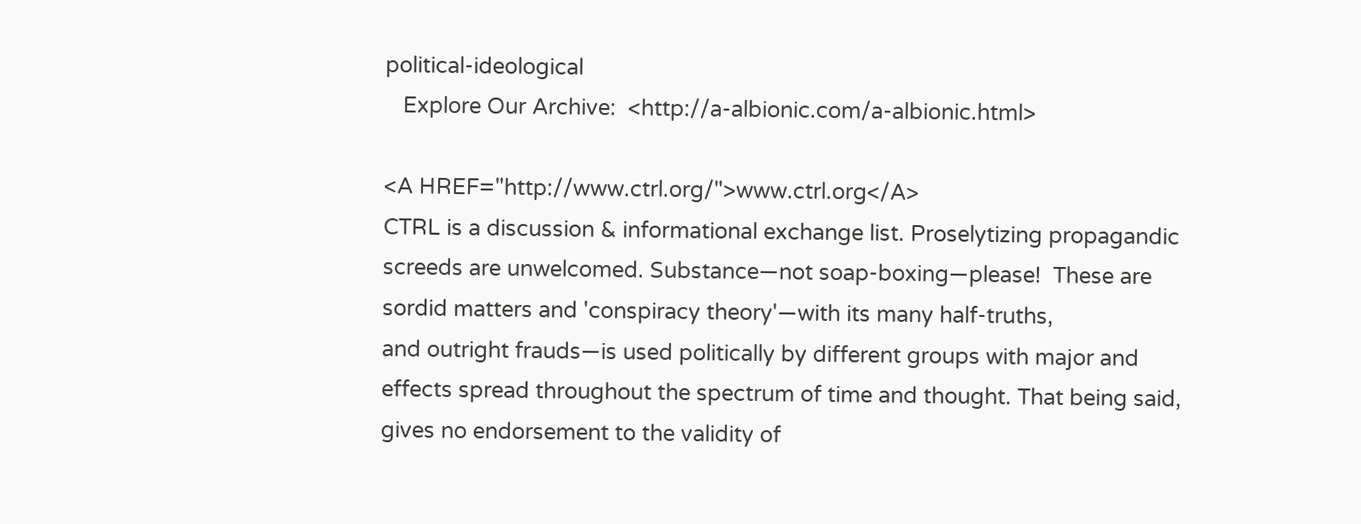political-ideological
   Explore Our Archive:  <http://a-albionic.com/a-albionic.html>

<A HREF="http://www.ctrl.org/">www.ctrl.org</A>
CTRL is a discussion & informational exchange list. Proselytizing propagandic
screeds are unwelcomed. Substance—not soap-boxing—please!  These are
sordid matters and 'conspiracy theory'—with its many half-truths,
and outright frauds—is used politically by different groups with major and
effects spread throughout the spectrum of time and thought. That being said,
gives no endorsement to the validity of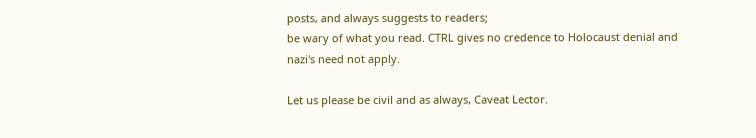posts, and always suggests to readers;
be wary of what you read. CTRL gives no credence to Holocaust denial and
nazi's need not apply.

Let us please be civil and as always, Caveat Lector.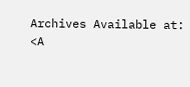Archives Available at:
<A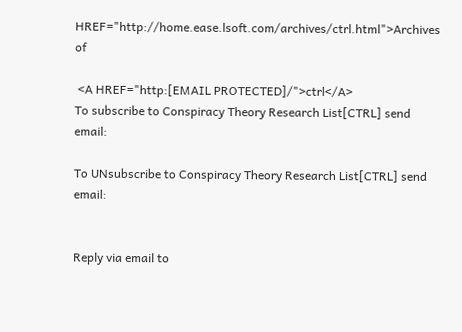HREF="http://home.ease.lsoft.com/archives/ctrl.html">Archives of

 <A HREF="http:[EMAIL PROTECTED]/">ctrl</A>
To subscribe to Conspiracy Theory Research List[CTRL] send email:

To UNsubscribe to Conspiracy Theory Research List[CTRL] send email:


Reply via email to